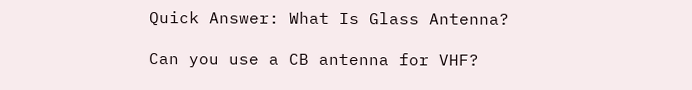Quick Answer: What Is Glass Antenna?

Can you use a CB antenna for VHF?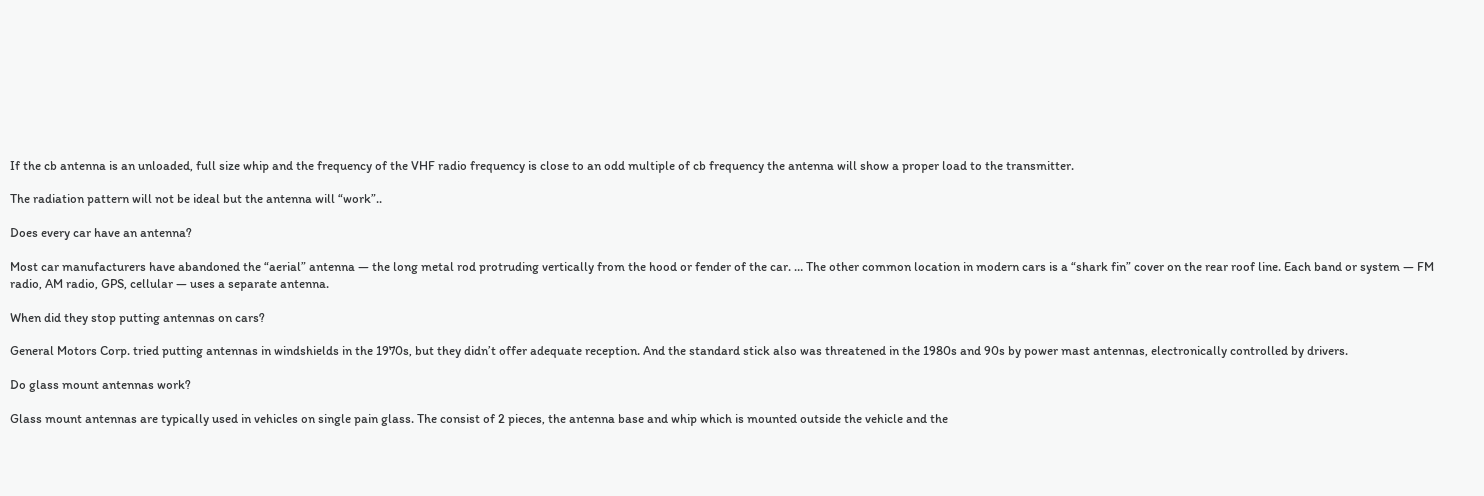If the cb antenna is an unloaded, full size whip and the frequency of the VHF radio frequency is close to an odd multiple of cb frequency the antenna will show a proper load to the transmitter.

The radiation pattern will not be ideal but the antenna will “work”..

Does every car have an antenna?

Most car manufacturers have abandoned the “aerial” antenna — the long metal rod protruding vertically from the hood or fender of the car. … The other common location in modern cars is a “shark fin” cover on the rear roof line. Each band or system — FM radio, AM radio, GPS, cellular — uses a separate antenna.

When did they stop putting antennas on cars?

General Motors Corp. tried putting antennas in windshields in the 1970s, but they didn’t offer adequate reception. And the standard stick also was threatened in the 1980s and 90s by power mast antennas, electronically controlled by drivers.

Do glass mount antennas work?

Glass mount antennas are typically used in vehicles on single pain glass. The consist of 2 pieces, the antenna base and whip which is mounted outside the vehicle and the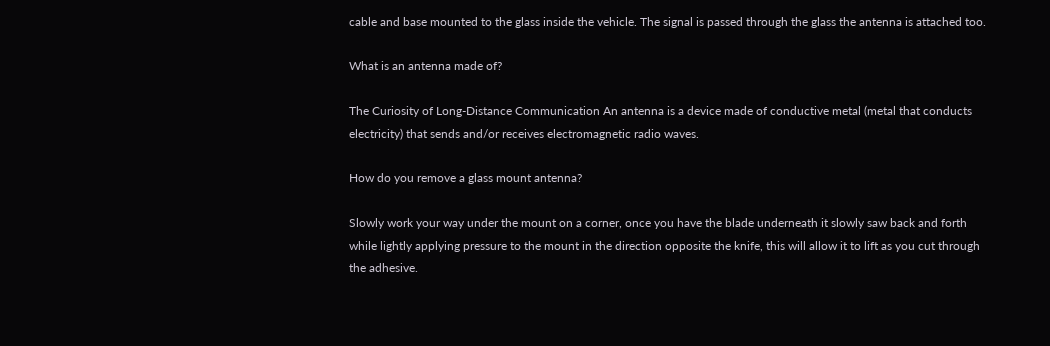cable and base mounted to the glass inside the vehicle. The signal is passed through the glass the antenna is attached too.

What is an antenna made of?

The Curiosity of Long-Distance Communication An antenna is a device made of conductive metal (metal that conducts electricity) that sends and/or receives electromagnetic radio waves.

How do you remove a glass mount antenna?

Slowly work your way under the mount on a corner, once you have the blade underneath it slowly saw back and forth while lightly applying pressure to the mount in the direction opposite the knife, this will allow it to lift as you cut through the adhesive.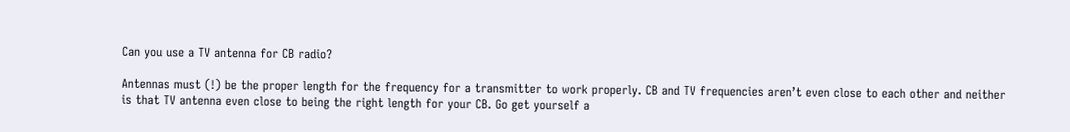Can you use a TV antenna for CB radio?

Antennas must (!) be the proper length for the frequency for a transmitter to work properly. CB and TV frequencies aren’t even close to each other and neither is that TV antenna even close to being the right length for your CB. Go get yourself a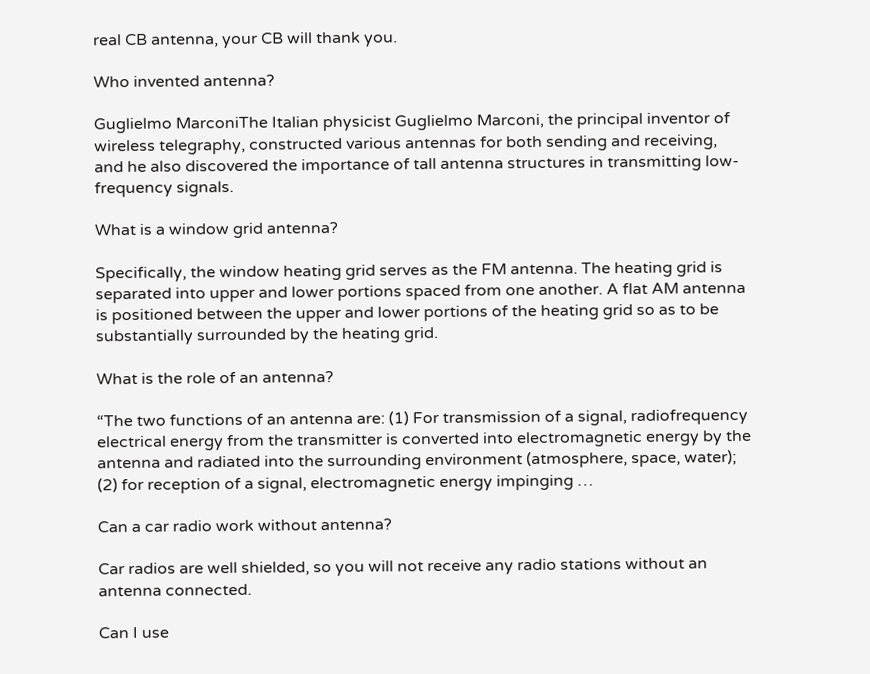real CB antenna, your CB will thank you.

Who invented antenna?

Guglielmo MarconiThe Italian physicist Guglielmo Marconi, the principal inventor of wireless telegraphy, constructed various antennas for both sending and receiving, and he also discovered the importance of tall antenna structures in transmitting low-frequency signals.

What is a window grid antenna?

Specifically, the window heating grid serves as the FM antenna. The heating grid is separated into upper and lower portions spaced from one another. A flat AM antenna is positioned between the upper and lower portions of the heating grid so as to be substantially surrounded by the heating grid.

What is the role of an antenna?

“The two functions of an antenna are: (1) For transmission of a signal, radiofrequency electrical energy from the transmitter is converted into electromagnetic energy by the antenna and radiated into the surrounding environment (atmosphere, space, water); (2) for reception of a signal, electromagnetic energy impinging …

Can a car radio work without antenna?

Car radios are well shielded, so you will not receive any radio stations without an antenna connected.

Can I use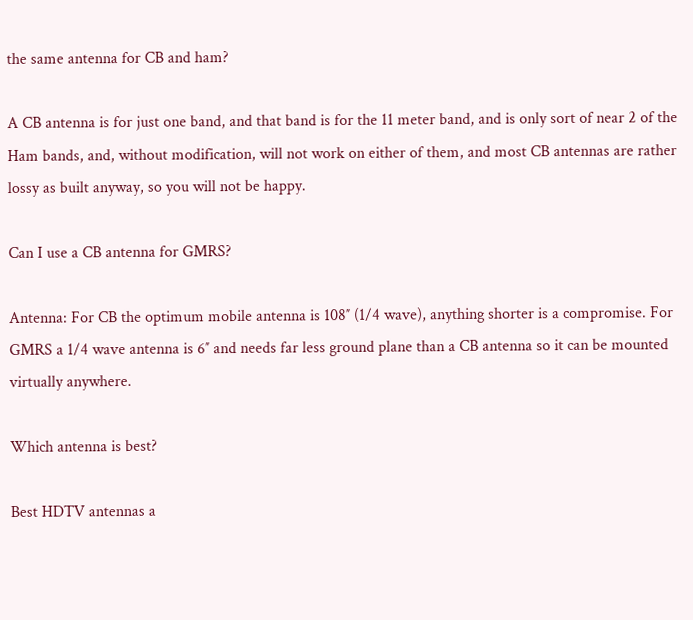the same antenna for CB and ham?

A CB antenna is for just one band, and that band is for the 11 meter band, and is only sort of near 2 of the Ham bands, and, without modification, will not work on either of them, and most CB antennas are rather lossy as built anyway, so you will not be happy.

Can I use a CB antenna for GMRS?

Antenna: For CB the optimum mobile antenna is 108″ (1/4 wave), anything shorter is a compromise. For GMRS a 1/4 wave antenna is 6″ and needs far less ground plane than a CB antenna so it can be mounted virtually anywhere.

Which antenna is best?

Best HDTV antennas a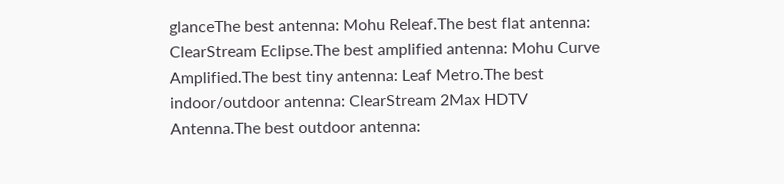glanceThe best antenna: Mohu Releaf.The best flat antenna: ClearStream Eclipse.The best amplified antenna: Mohu Curve Amplified.The best tiny antenna: Leaf Metro.The best indoor/outdoor antenna: ClearStream 2Max HDTV Antenna.The best outdoor antenna: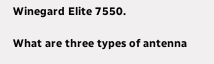Winegard Elite 7550.

What are three types of antenna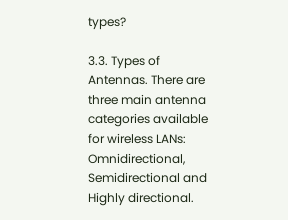types?

3.3. Types of Antennas. There are three main antenna categories available for wireless LANs: Omnidirectional, Semidirectional and Highly directional.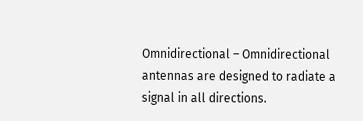Omnidirectional – Omnidirectional antennas are designed to radiate a signal in all directions.